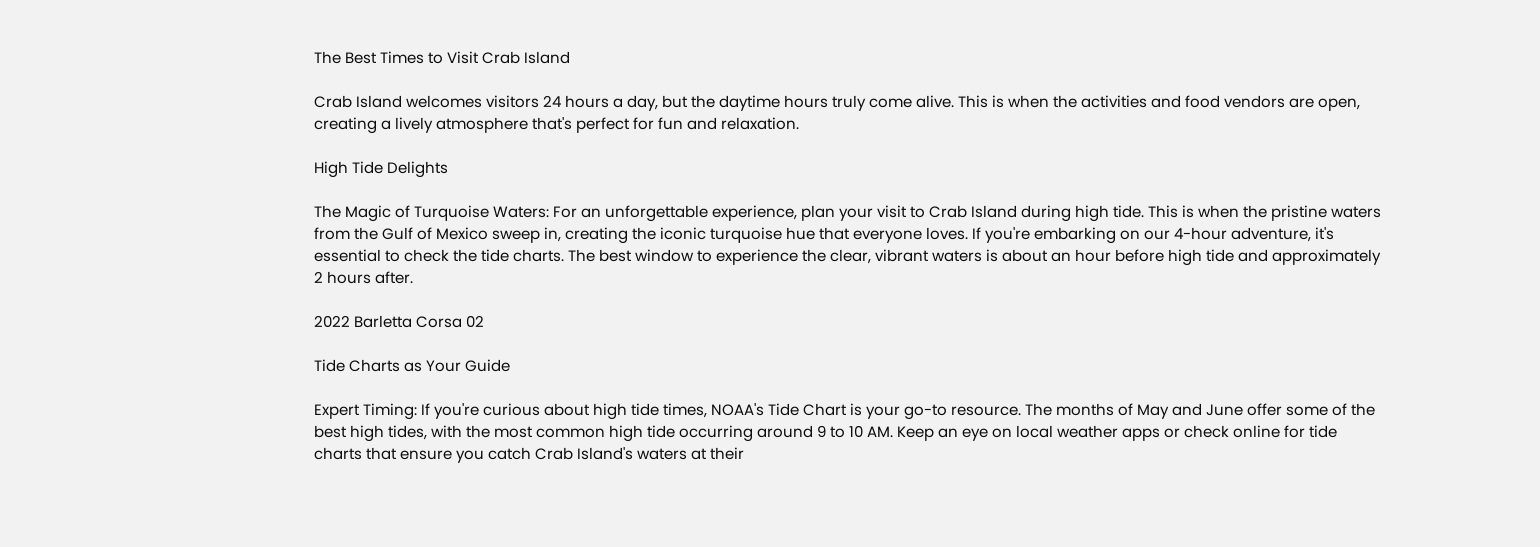The Best Times to Visit Crab Island

Crab Island welcomes visitors 24 hours a day, but the daytime hours truly come alive. This is when the activities and food vendors are open, creating a lively atmosphere that's perfect for fun and relaxation.

High Tide Delights

The Magic of Turquoise Waters: For an unforgettable experience, plan your visit to Crab Island during high tide. This is when the pristine waters from the Gulf of Mexico sweep in, creating the iconic turquoise hue that everyone loves. If you're embarking on our 4-hour adventure, it's essential to check the tide charts. The best window to experience the clear, vibrant waters is about an hour before high tide and approximately 2 hours after.

2022 Barletta Corsa 02

Tide Charts as Your Guide

Expert Timing: If you're curious about high tide times, NOAA's Tide Chart is your go-to resource. The months of May and June offer some of the best high tides, with the most common high tide occurring around 9 to 10 AM. Keep an eye on local weather apps or check online for tide charts that ensure you catch Crab Island's waters at their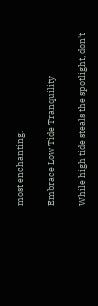most enchanting.

Embrace Low Tide Tranquility

While high tide steals the spotlight, don't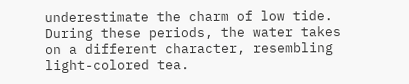underestimate the charm of low tide. During these periods, the water takes on a different character, resembling light-colored tea.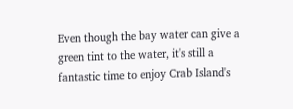Even though the bay water can give a green tint to the water, it's still a fantastic time to enjoy Crab Island's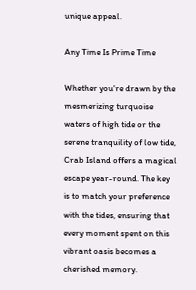unique appeal.

Any Time Is Prime Time

Whether you're drawn by the mesmerizing turquoise waters of high tide or the serene tranquility of low tide, Crab Island offers a magical escape year-round. The key is to match your preference with the tides, ensuring that every moment spent on this vibrant oasis becomes a cherished memory.